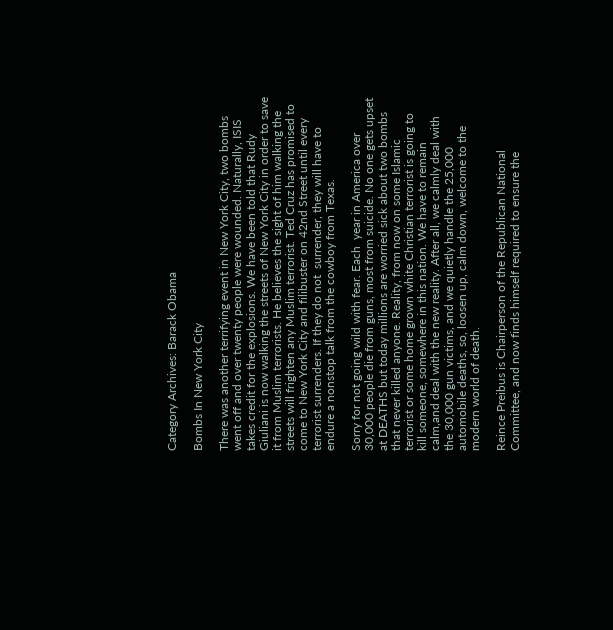Category Archives: Barack Obama

Bombs In New York City

There was another terrifying event in New York City, two bombs went off and over twenty people were wounded. Naturally, ISIS takes credit for the explosions. We have been told that Rudy Giuliani is now walking the streets of New York City in order to save it from Muslim terrorists. He believes the sight of him walking the streets will frighten any Muslim terrorist. Ted Cruz has promised to come to New York City and filibuster on 42nd Street until every terrorist surrenders. If they do not  surrender, they will have to endure a nonstop talk from the cowboy from Texas.

Sorry for not going wild with fear. Each  year in America over 30,000 people die from guns, most from suicide. No one gets upset at DEATHS but today millions are worried sick about two bombs that never killed anyone. Reality, from now on some Islamic terrorist or some home grown white Christian terrorist is going to kill someone, somewhere in this nation. We have to remain calm,and deal with the new reality. After all, we calmly deal with the 30,000 gun victims, and we quietly handle the 25,000 automobile deaths, so, loosen up, calm down, welcome to the modern world of death.

Reince Preibus is Chairperson of the Republican National Committee, and now finds himself required to ensure the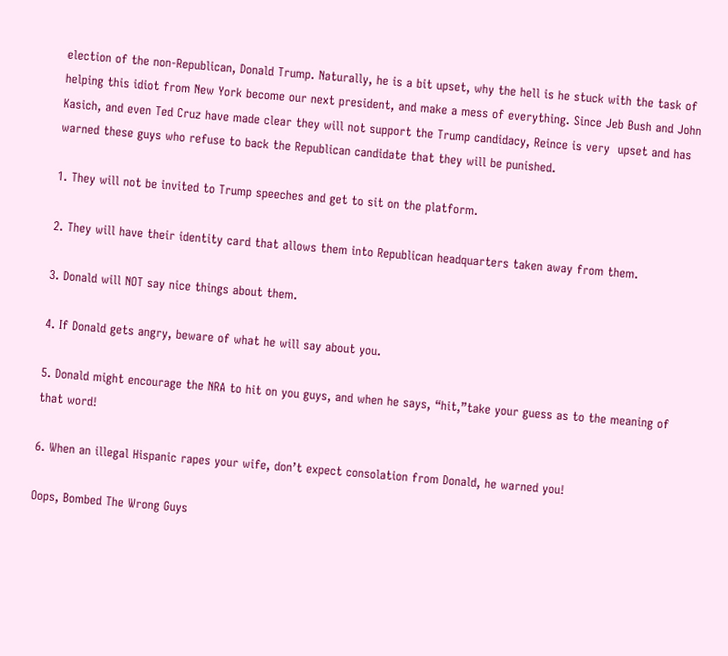election of the non-Republican, Donald Trump. Naturally, he is a bit upset, why the hell is he stuck with the task of helping this idiot from New York become our next president, and make a mess of everything. Since Jeb Bush and John Kasich, and even Ted Cruz have made clear they will not support the Trump candidacy, Reince is very  upset and has warned these guys who refuse to back the Republican candidate that they will be punished.

1. They will not be invited to Trump speeches and get to sit on the platform.

2. They will have their identity card that allows them into Republican headquarters taken away from them.

3. Donald will NOT say nice things about them.

4. If Donald gets angry, beware of what he will say about you.

5. Donald might encourage the NRA to hit on you guys, and when he says, “hit,”take your guess as to the meaning of that word!

6. When an illegal Hispanic rapes your wife, don’t expect consolation from Donald, he warned you!

Oops, Bombed The Wrong Guys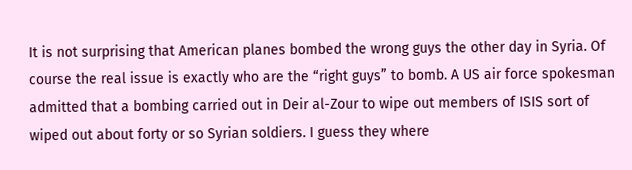It is not surprising that American planes bombed the wrong guys the other day in Syria. Of course the real issue is exactly who are the “right guys” to bomb. A US air force spokesman admitted that a bombing carried out in Deir al-Zour to wipe out members of ISIS sort of wiped out about forty or so Syrian soldiers. I guess they where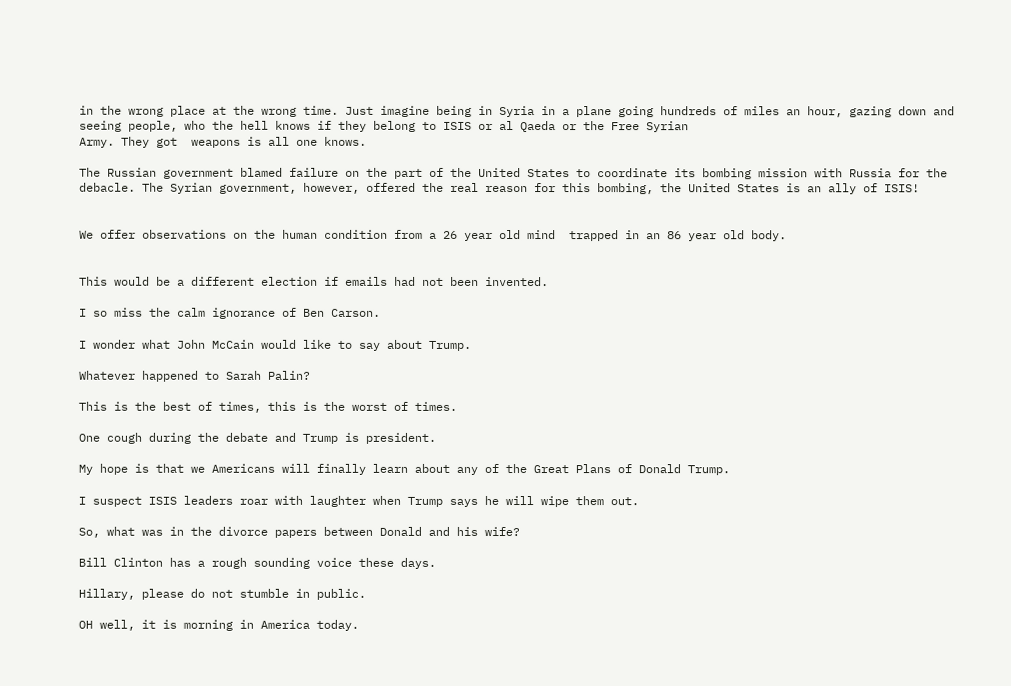in the wrong place at the wrong time. Just imagine being in Syria in a plane going hundreds of miles an hour, gazing down and seeing people, who the hell knows if they belong to ISIS or al Qaeda or the Free Syrian
Army. They got  weapons is all one knows.

The Russian government blamed failure on the part of the United States to coordinate its bombing mission with Russia for the debacle. The Syrian government, however, offered the real reason for this bombing, the United States is an ally of ISIS!


We offer observations on the human condition from a 26 year old mind  trapped in an 86 year old body.


This would be a different election if emails had not been invented.

I so miss the calm ignorance of Ben Carson.

I wonder what John McCain would like to say about Trump.

Whatever happened to Sarah Palin?

This is the best of times, this is the worst of times.

One cough during the debate and Trump is president.

My hope is that we Americans will finally learn about any of the Great Plans of Donald Trump.

I suspect ISIS leaders roar with laughter when Trump says he will wipe them out.

So, what was in the divorce papers between Donald and his wife?

Bill Clinton has a rough sounding voice these days.

Hillary, please do not stumble in public.

OH well, it is morning in America today.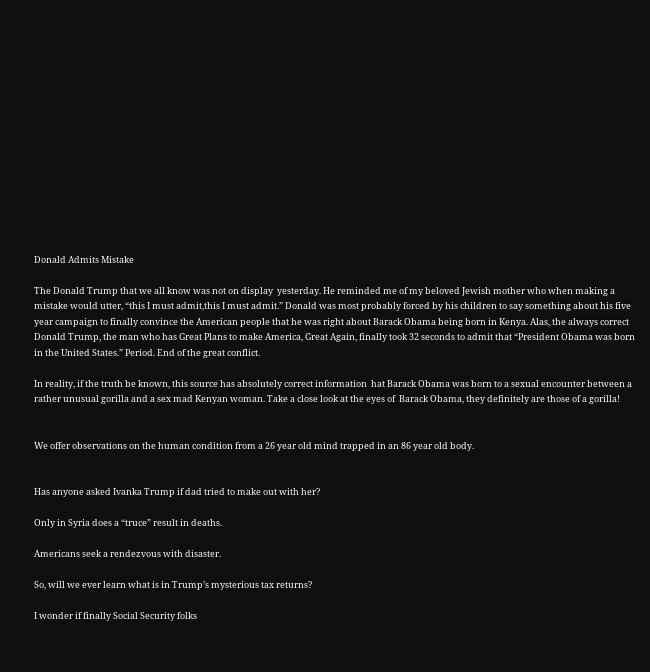Donald Admits Mistake

The Donald Trump that we all know was not on display  yesterday. He reminded me of my beloved Jewish mother who when making a mistake would utter, “this I must admit,this I must admit.” Donald was most probably forced by his children to say something about his five  year campaign to finally convince the American people that he was right about Barack Obama being born in Kenya. Alas, the always correct Donald Trump, the man who has Great Plans to make America, Great Again, finally took 32 seconds to admit that “President Obama was born in the United States.” Period. End of the great conflict.

In reality, if the truth be known, this source has absolutely correct information  hat Barack Obama was born to a sexual encounter between a rather unusual gorilla and a sex mad Kenyan woman. Take a close look at the eyes of  Barack Obama, they definitely are those of a gorilla!


We offer observations on the human condition from a 26 year old mind trapped in an 86 year old body.


Has anyone asked Ivanka Trump if dad tried to make out with her?

Only in Syria does a “truce” result in deaths.

Americans seek a rendezvous with disaster.

So, will we ever learn what is in Trump’s mysterious tax returns?

I wonder if finally Social Security folks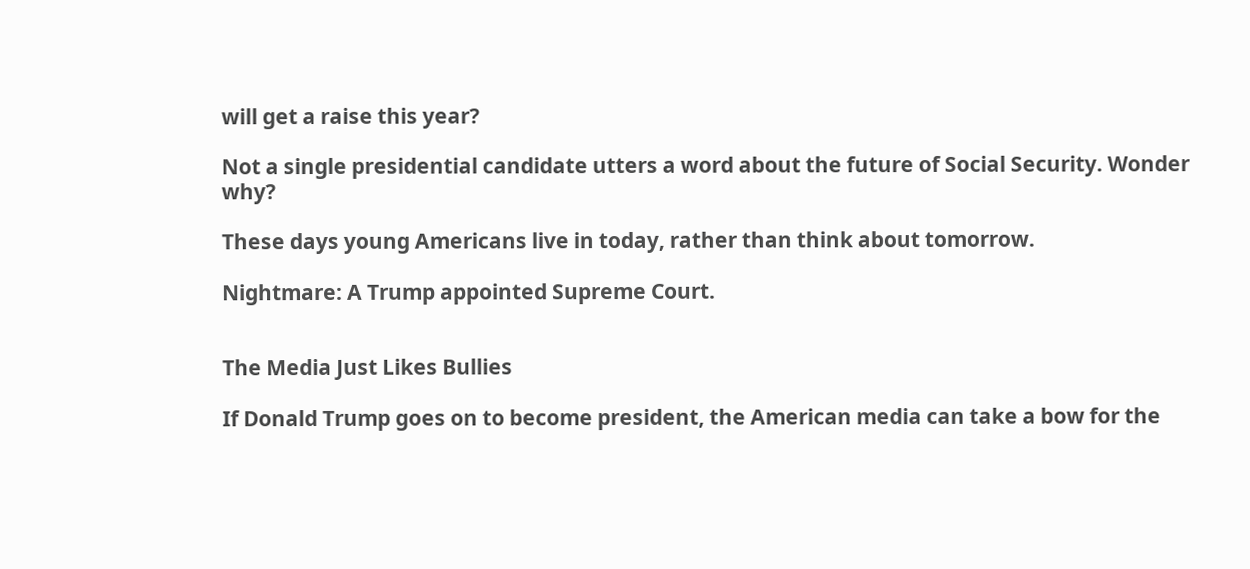will get a raise this year?

Not a single presidential candidate utters a word about the future of Social Security. Wonder why?

These days young Americans live in today, rather than think about tomorrow.

Nightmare: A Trump appointed Supreme Court.


The Media Just Likes Bullies

If Donald Trump goes on to become president, the American media can take a bow for the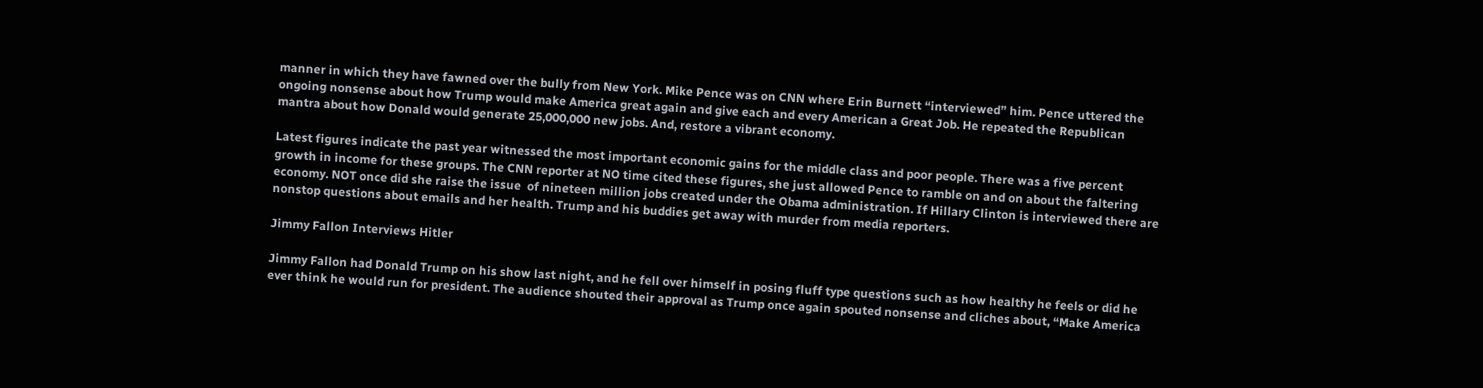manner in which they have fawned over the bully from New York. Mike Pence was on CNN where Erin Burnett “interviewed” him. Pence uttered the ongoing nonsense about how Trump would make America great again and give each and every American a Great Job. He repeated the Republican  mantra about how Donald would generate 25,000,000 new jobs. And, restore a vibrant economy.

Latest figures indicate the past year witnessed the most important economic gains for the middle class and poor people. There was a five percent growth in income for these groups. The CNN reporter at NO time cited these figures, she just allowed Pence to ramble on and on about the faltering economy. NOT once did she raise the issue  of nineteen million jobs created under the Obama administration. If Hillary Clinton is interviewed there are nonstop questions about emails and her health. Trump and his buddies get away with murder from media reporters.

Jimmy Fallon Interviews Hitler

Jimmy Fallon had Donald Trump on his show last night, and he fell over himself in posing fluff type questions such as how healthy he feels or did he ever think he would run for president. The audience shouted their approval as Trump once again spouted nonsense and cliches about, “Make America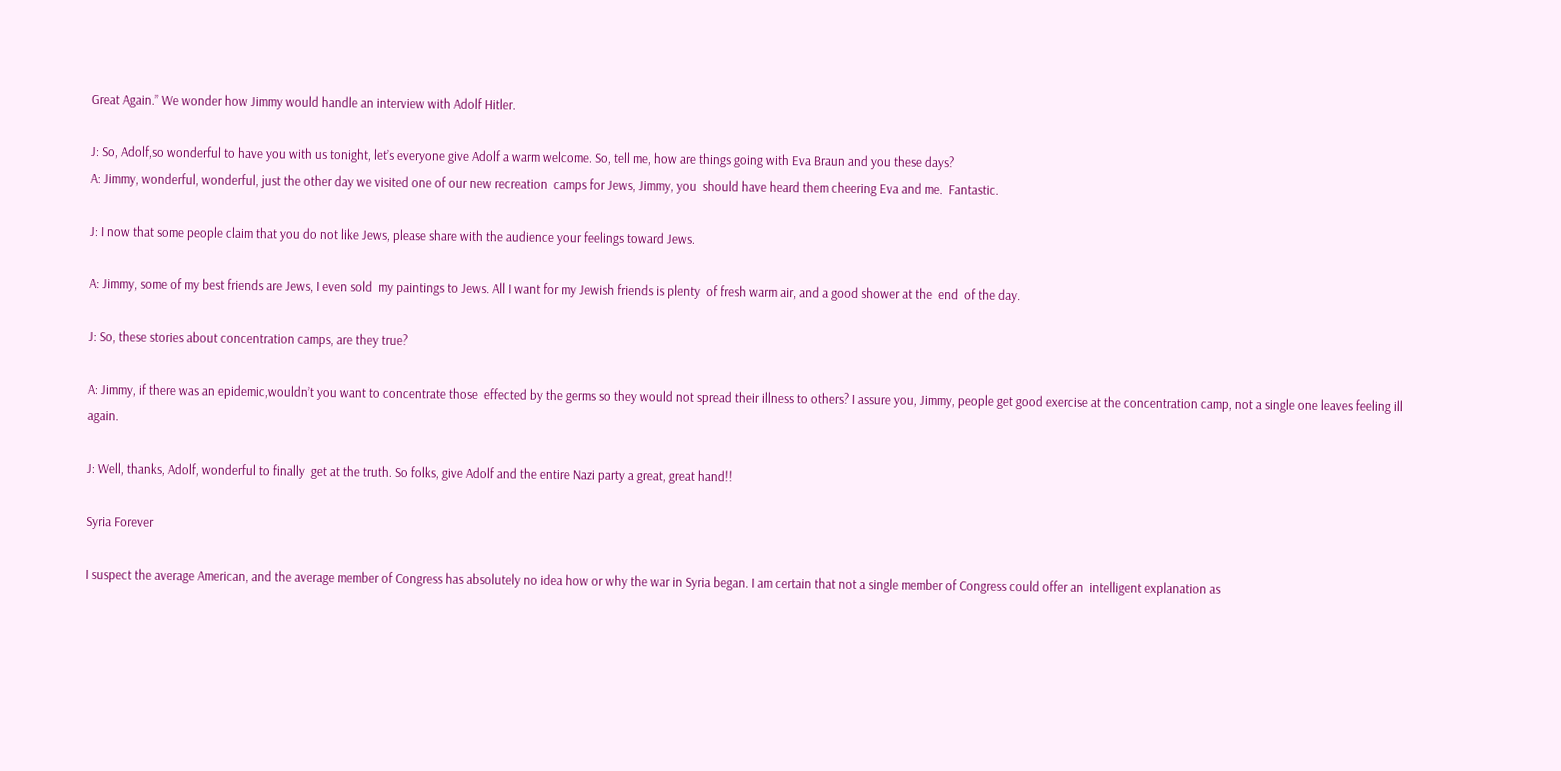Great Again.” We wonder how Jimmy would handle an interview with Adolf Hitler.

J: So, Adolf,so wonderful to have you with us tonight, let’s everyone give Adolf a warm welcome. So, tell me, how are things going with Eva Braun and you these days?
A: Jimmy, wonderful, wonderful, just the other day we visited one of our new recreation  camps for Jews, Jimmy, you  should have heard them cheering Eva and me.  Fantastic.

J: I now that some people claim that you do not like Jews, please share with the audience your feelings toward Jews.

A: Jimmy, some of my best friends are Jews, I even sold  my paintings to Jews. All I want for my Jewish friends is plenty  of fresh warm air, and a good shower at the  end  of the day.

J: So, these stories about concentration camps, are they true?

A: Jimmy, if there was an epidemic,wouldn’t you want to concentrate those  effected by the germs so they would not spread their illness to others? I assure you, Jimmy, people get good exercise at the concentration camp, not a single one leaves feeling ill again.

J: Well, thanks, Adolf, wonderful to finally  get at the truth. So folks, give Adolf and the entire Nazi party a great, great hand!!

Syria Forever

I suspect the average American, and the average member of Congress has absolutely no idea how or why the war in Syria began. I am certain that not a single member of Congress could offer an  intelligent explanation as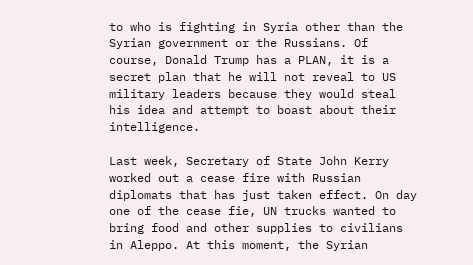to who is fighting in Syria other than the Syrian government or the Russians. Of course, Donald Trump has a PLAN, it is a secret plan that he will not reveal to US military leaders because they would steal his idea and attempt to boast about their intelligence.

Last week, Secretary of State John Kerry worked out a cease fire with Russian diplomats that has just taken effect. On day one of the cease fie, UN trucks wanted to bring food and other supplies to civilians in Aleppo. At this moment, the Syrian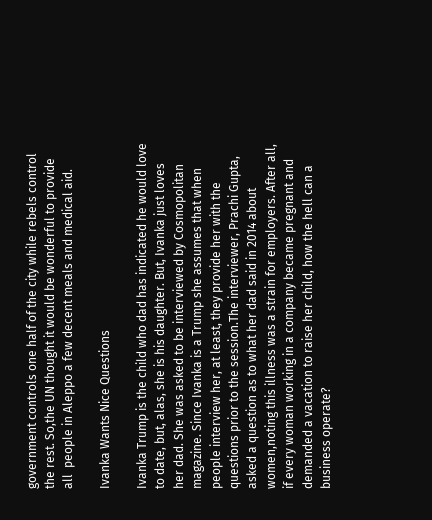government controls one half of the city while rebels control the rest. So,the UN thought it would be wonderful to provide all  people in Aleppo a few decent meals and medical aid.

Ivanka Wants Nice Questions

Ivanka Trump is the child who dad has indicated he would love to date, but, alas, she is his daughter. But, Ivanka just loves her dad. She was asked to be interviewed by Cosmopolitan magazine. Since Ivanka is a Trump she assumes that when people interview her, at least, they provide her with the questions prior to the session.The interviewer, Prachi Gupta, asked a question as to what her dad said in 2014 about women,noting this illness was a strain for employers. After all, if every woman working in a company became pregnant and demanded a vacation to raise her child, how the hell can a business operate?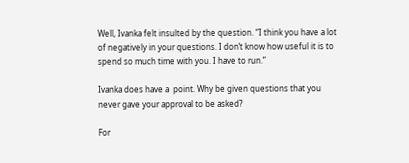Well, Ivanka felt insulted by the question. “I think you have a lot of negatively in your questions. I don’t know how useful it is to spend so much time with you. I have to run.”

Ivanka does have a  point. Why be given questions that you  never gave your approval to be asked?

For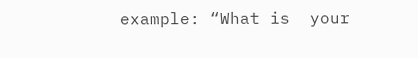example: “What is  your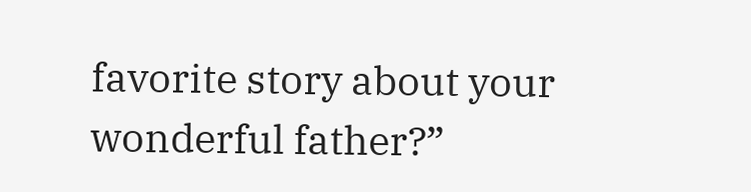favorite story about your wonderful father?”